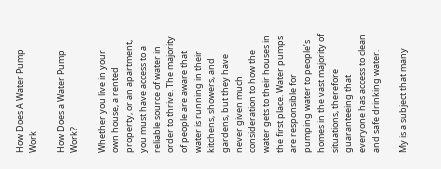How Does A Water Pump Work

How Does a Water Pump Work?

Whether you live in your own house, a rented property, or an apartment, you must have access to a reliable source of water in order to thrive. The majority of people are aware that water is running in their kitchens, showers, and gardens, but they have never given much consideration to how the water gets to their houses in the first place. Water pumps are responsible for pumping water to people’s homes in the vast majority of situations, therefore guaranteeing that everyone has access to clean and safe drinking water.

My is a subject that many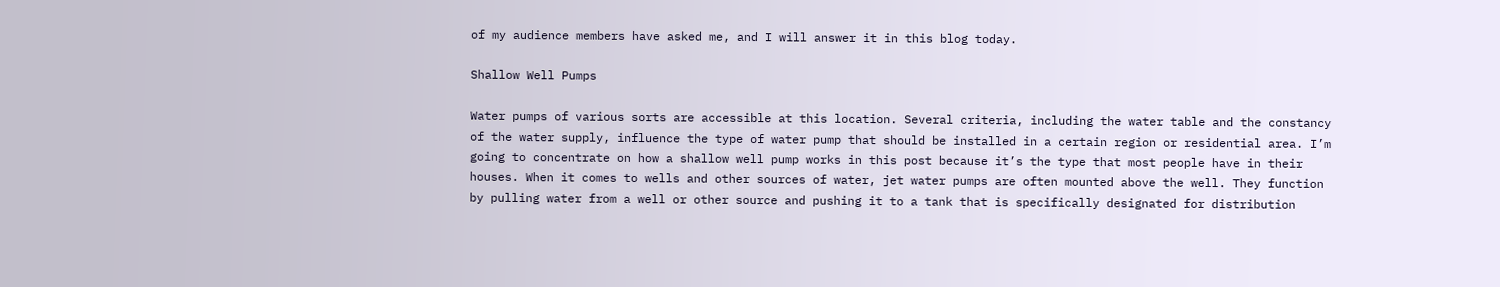of my audience members have asked me, and I will answer it in this blog today.

Shallow Well Pumps

Water pumps of various sorts are accessible at this location. Several criteria, including the water table and the constancy of the water supply, influence the type of water pump that should be installed in a certain region or residential area. I’m going to concentrate on how a shallow well pump works in this post because it’s the type that most people have in their houses. When it comes to wells and other sources of water, jet water pumps are often mounted above the well. They function by pulling water from a well or other source and pushing it to a tank that is specifically designated for distribution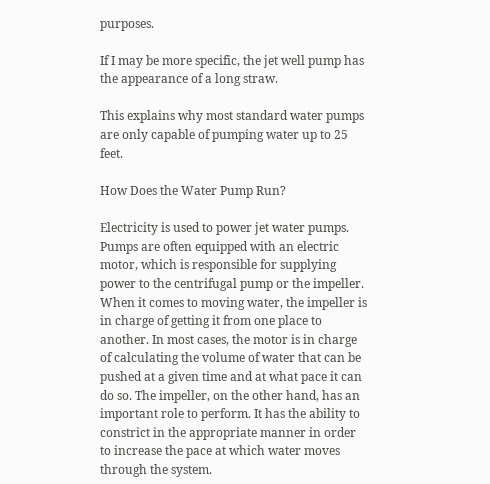purposes.

If I may be more specific, the jet well pump has the appearance of a long straw.

This explains why most standard water pumps are only capable of pumping water up to 25 feet.

How Does the Water Pump Run?

Electricity is used to power jet water pumps. Pumps are often equipped with an electric motor, which is responsible for supplying power to the centrifugal pump or the impeller. When it comes to moving water, the impeller is in charge of getting it from one place to another. In most cases, the motor is in charge of calculating the volume of water that can be pushed at a given time and at what pace it can do so. The impeller, on the other hand, has an important role to perform. It has the ability to constrict in the appropriate manner in order to increase the pace at which water moves through the system.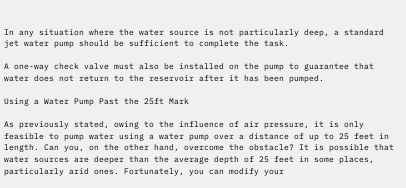In any situation where the water source is not particularly deep, a standard jet water pump should be sufficient to complete the task.

A one-way check valve must also be installed on the pump to guarantee that water does not return to the reservoir after it has been pumped.

Using a Water Pump Past the 25ft Mark

As previously stated, owing to the influence of air pressure, it is only feasible to pump water using a water pump over a distance of up to 25 feet in length. Can you, on the other hand, overcome the obstacle? It is possible that water sources are deeper than the average depth of 25 feet in some places, particularly arid ones. Fortunately, you can modify your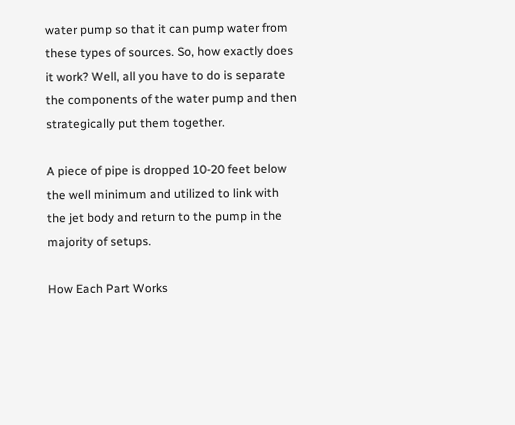water pump so that it can pump water from these types of sources. So, how exactly does it work? Well, all you have to do is separate the components of the water pump and then strategically put them together.

A piece of pipe is dropped 10-20 feet below the well minimum and utilized to link with the jet body and return to the pump in the majority of setups.

How Each Part Works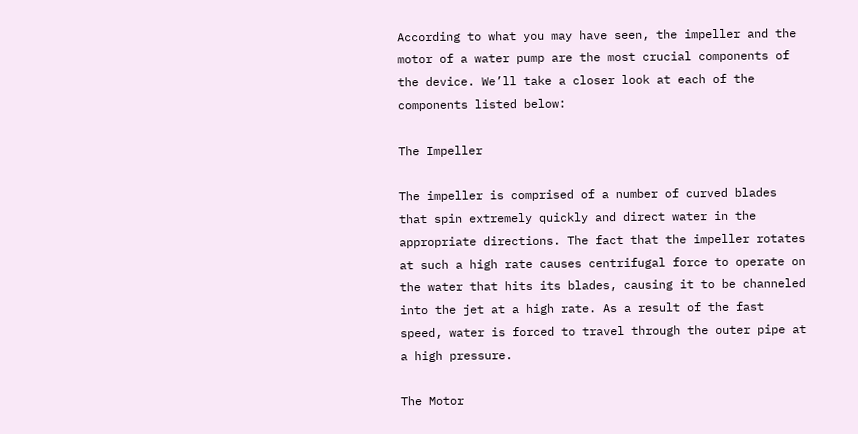According to what you may have seen, the impeller and the motor of a water pump are the most crucial components of the device. We’ll take a closer look at each of the components listed below:

The Impeller

The impeller is comprised of a number of curved blades that spin extremely quickly and direct water in the appropriate directions. The fact that the impeller rotates at such a high rate causes centrifugal force to operate on the water that hits its blades, causing it to be channeled into the jet at a high rate. As a result of the fast speed, water is forced to travel through the outer pipe at a high pressure.

The Motor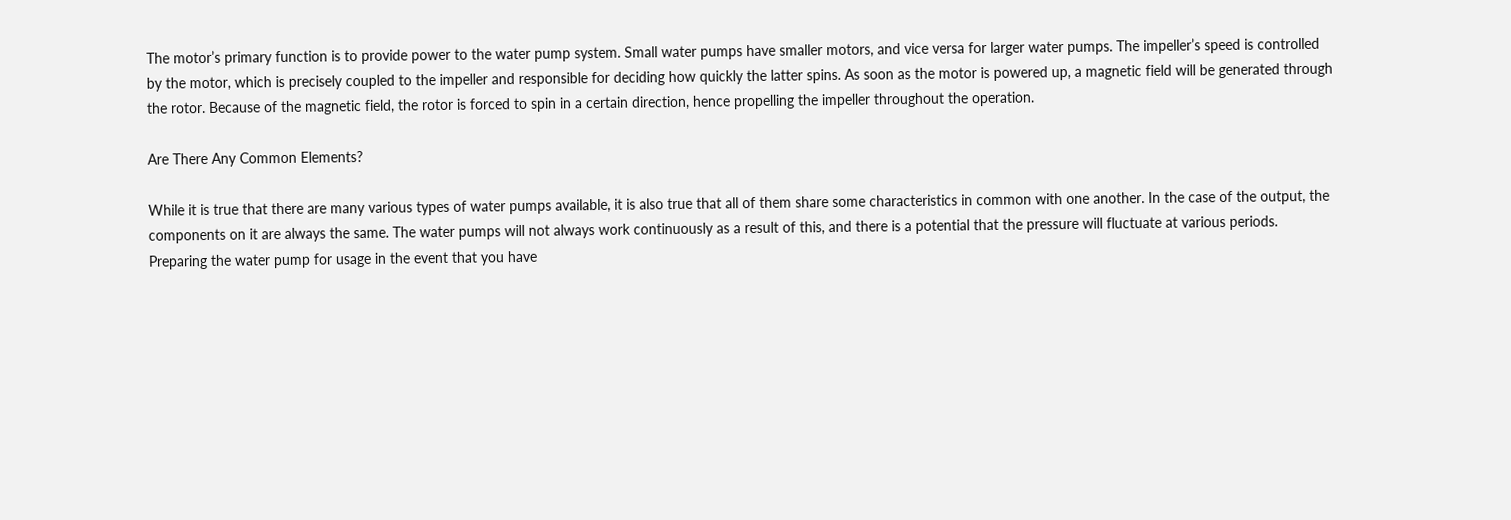The motor’s primary function is to provide power to the water pump system. Small water pumps have smaller motors, and vice versa for larger water pumps. The impeller’s speed is controlled by the motor, which is precisely coupled to the impeller and responsible for deciding how quickly the latter spins. As soon as the motor is powered up, a magnetic field will be generated through the rotor. Because of the magnetic field, the rotor is forced to spin in a certain direction, hence propelling the impeller throughout the operation.

Are There Any Common Elements?

While it is true that there are many various types of water pumps available, it is also true that all of them share some characteristics in common with one another. In the case of the output, the components on it are always the same. The water pumps will not always work continuously as a result of this, and there is a potential that the pressure will fluctuate at various periods. Preparing the water pump for usage in the event that you have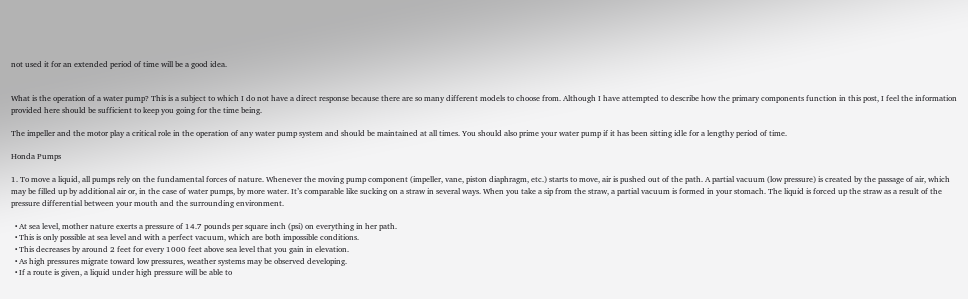not used it for an extended period of time will be a good idea.


What is the operation of a water pump? This is a subject to which I do not have a direct response because there are so many different models to choose from. Although I have attempted to describe how the primary components function in this post, I feel the information provided here should be sufficient to keep you going for the time being.

The impeller and the motor play a critical role in the operation of any water pump system and should be maintained at all times. You should also prime your water pump if it has been sitting idle for a lengthy period of time.

Honda Pumps

1. To move a liquid, all pumps rely on the fundamental forces of nature. Whenever the moving pump component (impeller, vane, piston diaphragm, etc.) starts to move, air is pushed out of the path. A partial vacuum (low pressure) is created by the passage of air, which may be filled up by additional air or, in the case of water pumps, by more water. It’s comparable like sucking on a straw in several ways. When you take a sip from the straw, a partial vacuum is formed in your stomach. The liquid is forced up the straw as a result of the pressure differential between your mouth and the surrounding environment.

  • At sea level, mother nature exerts a pressure of 14.7 pounds per square inch (psi) on everything in her path.
  • This is only possible at sea level and with a perfect vacuum, which are both impossible conditions.
  • This decreases by around 2 feet for every 1000 feet above sea level that you gain in elevation.
  • As high pressures migrate toward low pressures, weather systems may be observed developing.
  • If a route is given, a liquid under high pressure will be able to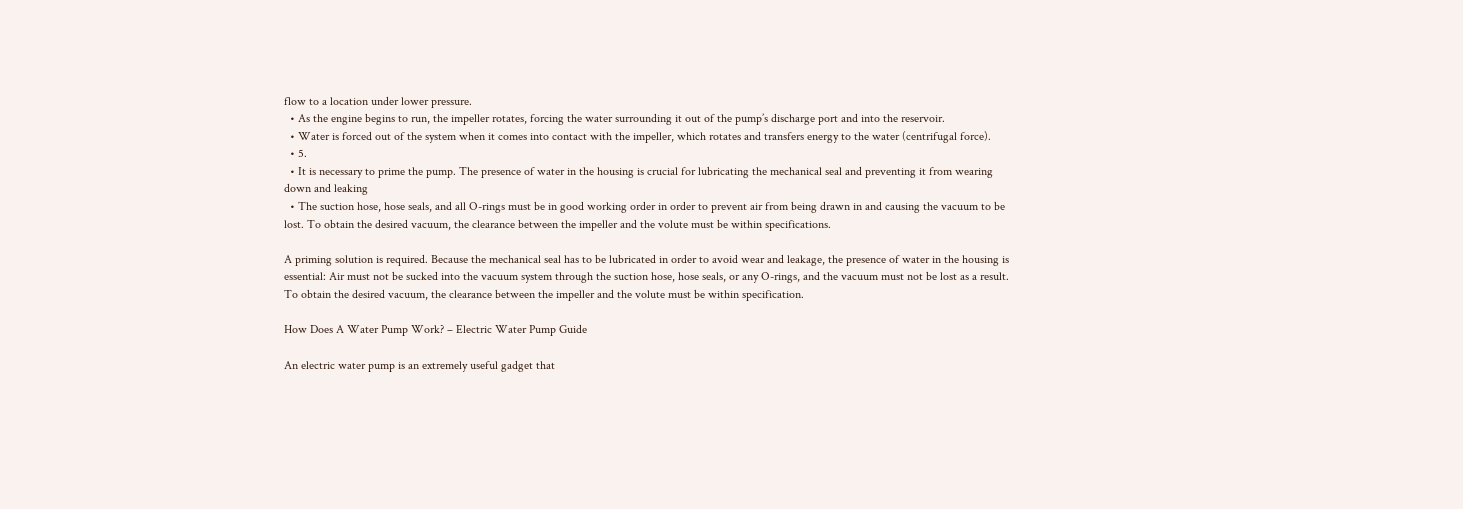flow to a location under lower pressure.
  • As the engine begins to run, the impeller rotates, forcing the water surrounding it out of the pump’s discharge port and into the reservoir.
  • Water is forced out of the system when it comes into contact with the impeller, which rotates and transfers energy to the water (centrifugal force).
  • 5.
  • It is necessary to prime the pump. The presence of water in the housing is crucial for lubricating the mechanical seal and preventing it from wearing down and leaking
  • The suction hose, hose seals, and all O-rings must be in good working order in order to prevent air from being drawn in and causing the vacuum to be lost. To obtain the desired vacuum, the clearance between the impeller and the volute must be within specifications.

A priming solution is required. Because the mechanical seal has to be lubricated in order to avoid wear and leakage, the presence of water in the housing is essential: Air must not be sucked into the vacuum system through the suction hose, hose seals, or any O-rings, and the vacuum must not be lost as a result. To obtain the desired vacuum, the clearance between the impeller and the volute must be within specification.

How Does A Water Pump Work? – Electric Water Pump Guide

An electric water pump is an extremely useful gadget that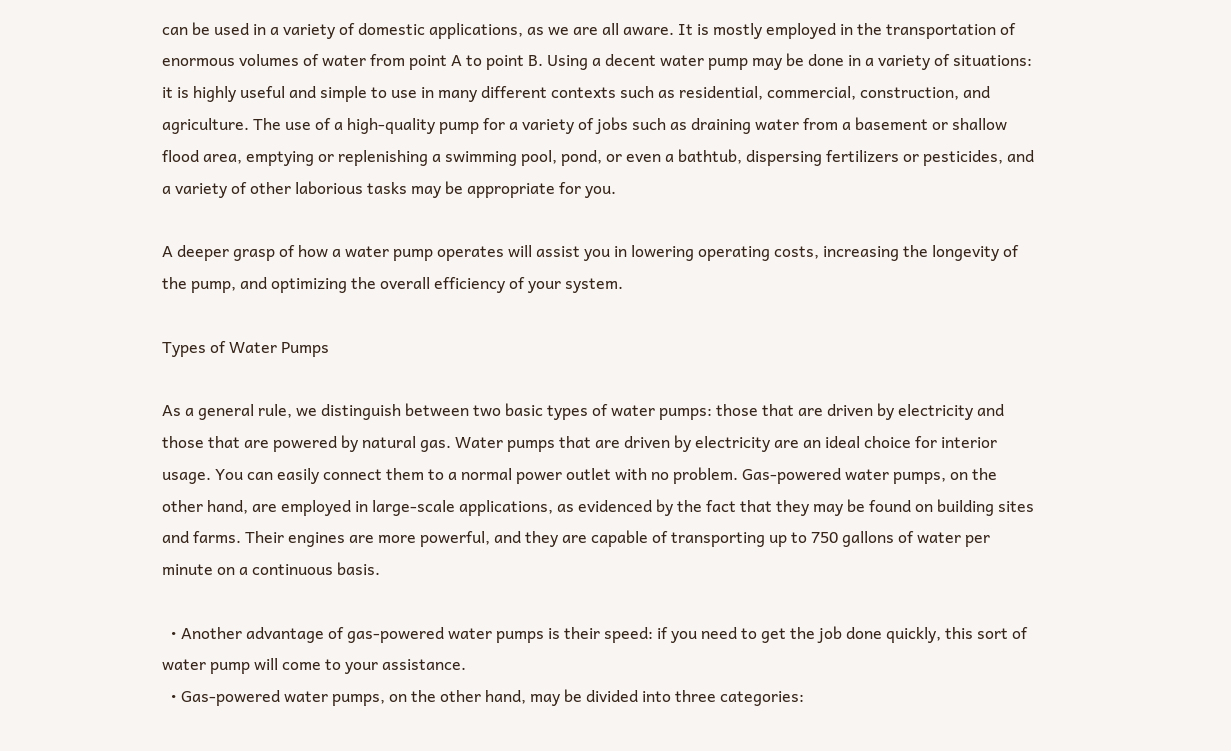can be used in a variety of domestic applications, as we are all aware. It is mostly employed in the transportation of enormous volumes of water from point A to point B. Using a decent water pump may be done in a variety of situations: it is highly useful and simple to use in many different contexts such as residential, commercial, construction, and agriculture. The use of a high-quality pump for a variety of jobs such as draining water from a basement or shallow flood area, emptying or replenishing a swimming pool, pond, or even a bathtub, dispersing fertilizers or pesticides, and a variety of other laborious tasks may be appropriate for you.

A deeper grasp of how a water pump operates will assist you in lowering operating costs, increasing the longevity of the pump, and optimizing the overall efficiency of your system.

Types of Water Pumps

As a general rule, we distinguish between two basic types of water pumps: those that are driven by electricity and those that are powered by natural gas. Water pumps that are driven by electricity are an ideal choice for interior usage. You can easily connect them to a normal power outlet with no problem. Gas-powered water pumps, on the other hand, are employed in large-scale applications, as evidenced by the fact that they may be found on building sites and farms. Their engines are more powerful, and they are capable of transporting up to 750 gallons of water per minute on a continuous basis.

  • Another advantage of gas-powered water pumps is their speed: if you need to get the job done quickly, this sort of water pump will come to your assistance.
  • Gas-powered water pumps, on the other hand, may be divided into three categories: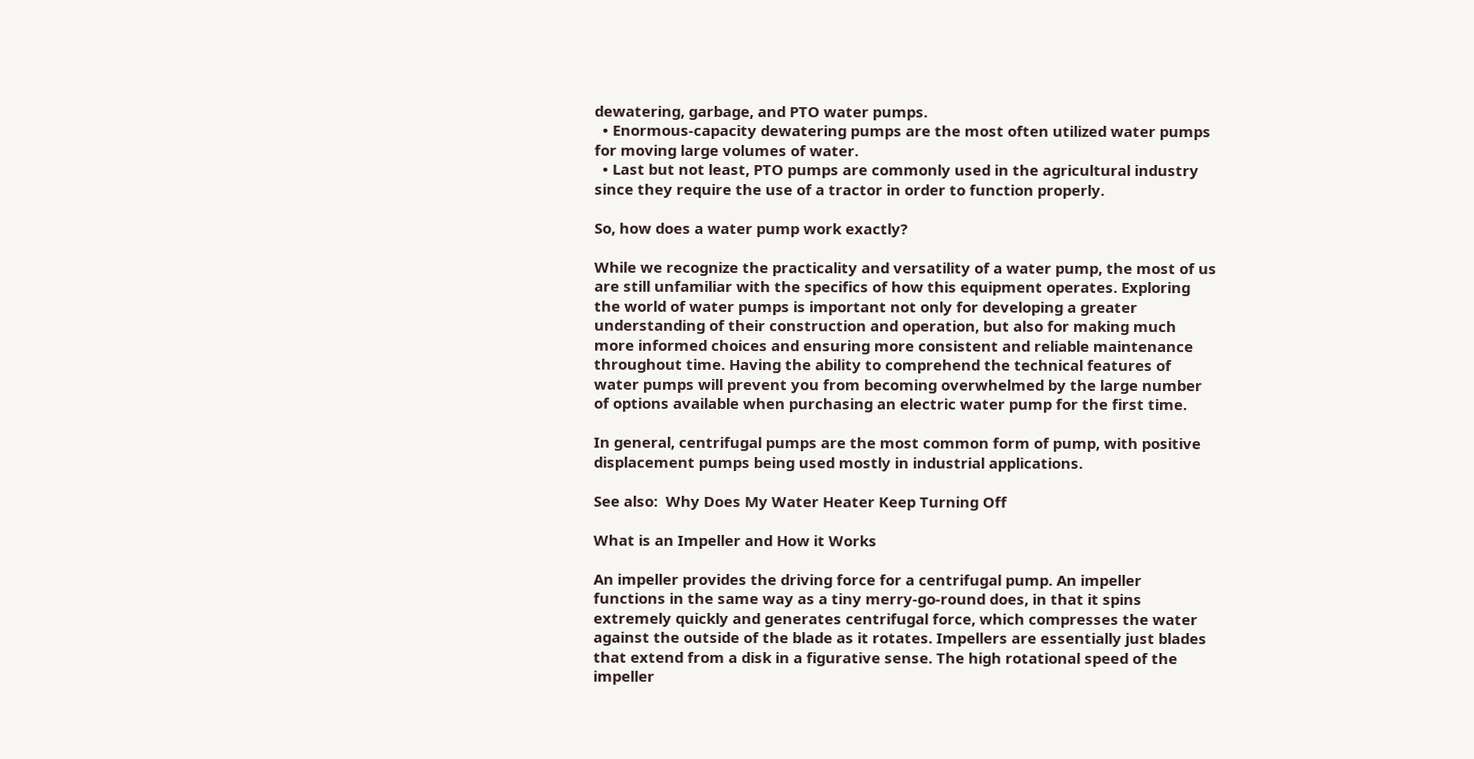dewatering, garbage, and PTO water pumps.
  • Enormous-capacity dewatering pumps are the most often utilized water pumps for moving large volumes of water.
  • Last but not least, PTO pumps are commonly used in the agricultural industry since they require the use of a tractor in order to function properly.

So, how does a water pump work exactly?

While we recognize the practicality and versatility of a water pump, the most of us are still unfamiliar with the specifics of how this equipment operates. Exploring the world of water pumps is important not only for developing a greater understanding of their construction and operation, but also for making much more informed choices and ensuring more consistent and reliable maintenance throughout time. Having the ability to comprehend the technical features of water pumps will prevent you from becoming overwhelmed by the large number of options available when purchasing an electric water pump for the first time.

In general, centrifugal pumps are the most common form of pump, with positive displacement pumps being used mostly in industrial applications.

See also:  Why Does My Water Heater Keep Turning Off

What is an Impeller and How it Works

An impeller provides the driving force for a centrifugal pump. An impeller functions in the same way as a tiny merry-go-round does, in that it spins extremely quickly and generates centrifugal force, which compresses the water against the outside of the blade as it rotates. Impellers are essentially just blades that extend from a disk in a figurative sense. The high rotational speed of the impeller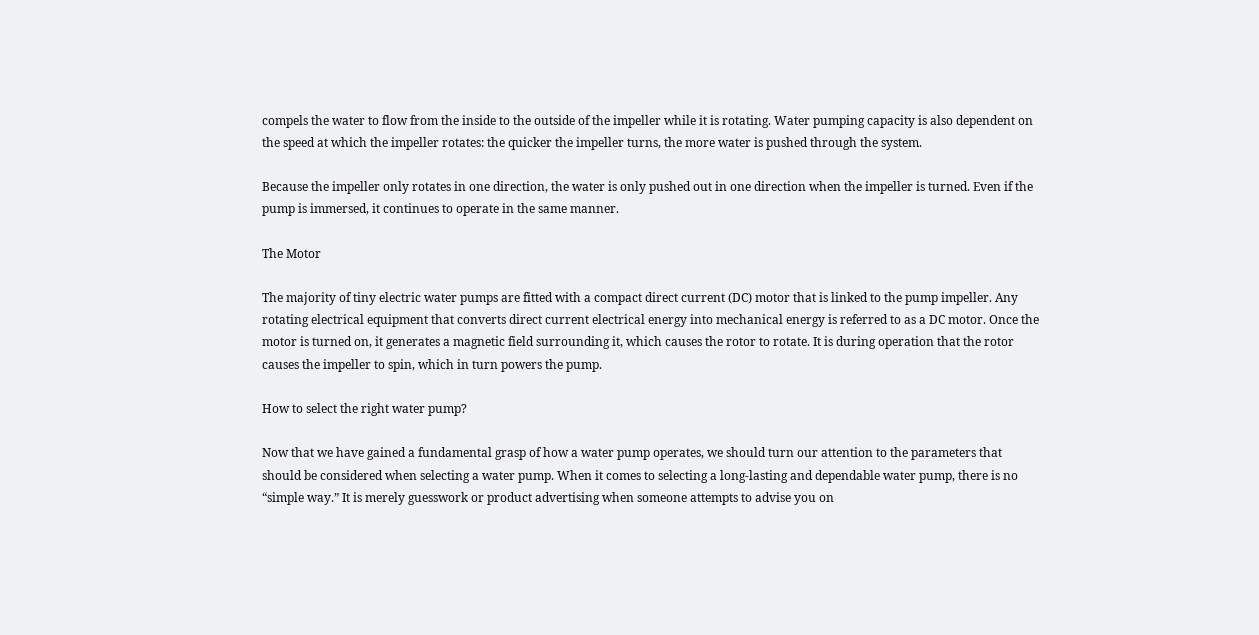compels the water to flow from the inside to the outside of the impeller while it is rotating. Water pumping capacity is also dependent on the speed at which the impeller rotates: the quicker the impeller turns, the more water is pushed through the system.

Because the impeller only rotates in one direction, the water is only pushed out in one direction when the impeller is turned. Even if the pump is immersed, it continues to operate in the same manner.

The Motor

The majority of tiny electric water pumps are fitted with a compact direct current (DC) motor that is linked to the pump impeller. Any rotating electrical equipment that converts direct current electrical energy into mechanical energy is referred to as a DC motor. Once the motor is turned on, it generates a magnetic field surrounding it, which causes the rotor to rotate. It is during operation that the rotor causes the impeller to spin, which in turn powers the pump.

How to select the right water pump?

Now that we have gained a fundamental grasp of how a water pump operates, we should turn our attention to the parameters that should be considered when selecting a water pump. When it comes to selecting a long-lasting and dependable water pump, there is no “simple way.” It is merely guesswork or product advertising when someone attempts to advise you on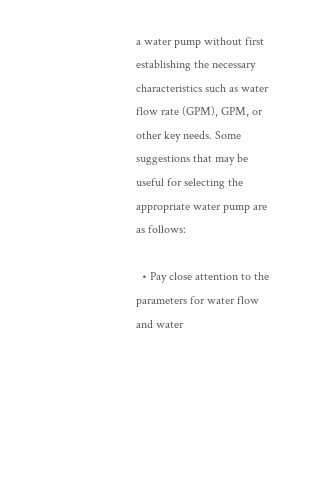a water pump without first establishing the necessary characteristics such as water flow rate (GPM), GPM, or other key needs. Some suggestions that may be useful for selecting the appropriate water pump are as follows:

  • Pay close attention to the parameters for water flow and water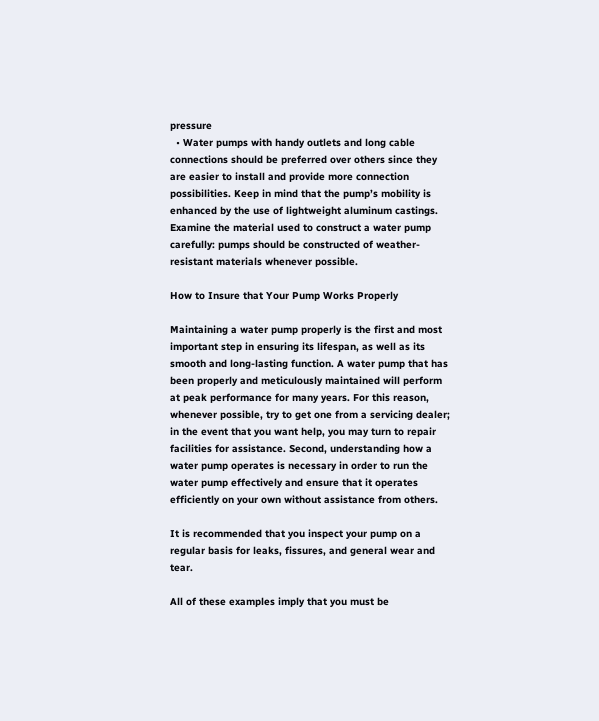pressure
  • Water pumps with handy outlets and long cable connections should be preferred over others since they are easier to install and provide more connection possibilities. Keep in mind that the pump’s mobility is enhanced by the use of lightweight aluminum castings. Examine the material used to construct a water pump carefully: pumps should be constructed of weather-resistant materials whenever possible.

How to Insure that Your Pump Works Properly

Maintaining a water pump properly is the first and most important step in ensuring its lifespan, as well as its smooth and long-lasting function. A water pump that has been properly and meticulously maintained will perform at peak performance for many years. For this reason, whenever possible, try to get one from a servicing dealer; in the event that you want help, you may turn to repair facilities for assistance. Second, understanding how a water pump operates is necessary in order to run the water pump effectively and ensure that it operates efficiently on your own without assistance from others.

It is recommended that you inspect your pump on a regular basis for leaks, fissures, and general wear and tear.

All of these examples imply that you must be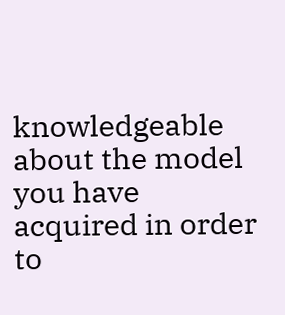knowledgeable about the model you have acquired in order to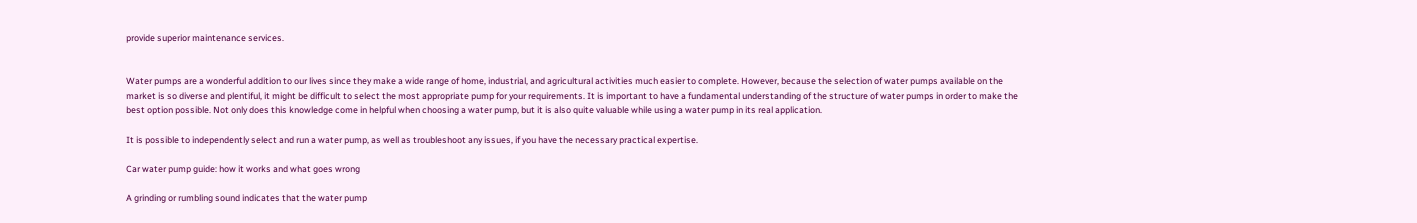provide superior maintenance services.


Water pumps are a wonderful addition to our lives since they make a wide range of home, industrial, and agricultural activities much easier to complete. However, because the selection of water pumps available on the market is so diverse and plentiful, it might be difficult to select the most appropriate pump for your requirements. It is important to have a fundamental understanding of the structure of water pumps in order to make the best option possible. Not only does this knowledge come in helpful when choosing a water pump, but it is also quite valuable while using a water pump in its real application.

It is possible to independently select and run a water pump, as well as troubleshoot any issues, if you have the necessary practical expertise.

Car water pump guide: how it works and what goes wrong

A grinding or rumbling sound indicates that the water pump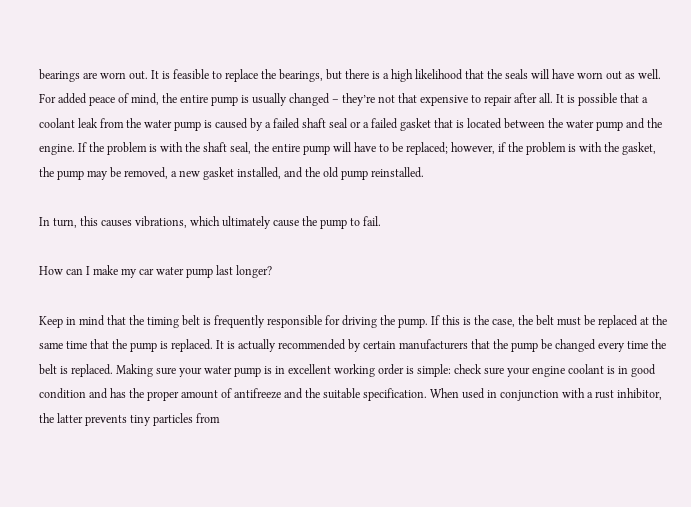bearings are worn out. It is feasible to replace the bearings, but there is a high likelihood that the seals will have worn out as well. For added peace of mind, the entire pump is usually changed – they’re not that expensive to repair after all. It is possible that a coolant leak from the water pump is caused by a failed shaft seal or a failed gasket that is located between the water pump and the engine. If the problem is with the shaft seal, the entire pump will have to be replaced; however, if the problem is with the gasket, the pump may be removed, a new gasket installed, and the old pump reinstalled.

In turn, this causes vibrations, which ultimately cause the pump to fail.

How can I make my car water pump last longer?

Keep in mind that the timing belt is frequently responsible for driving the pump. If this is the case, the belt must be replaced at the same time that the pump is replaced. It is actually recommended by certain manufacturers that the pump be changed every time the belt is replaced. Making sure your water pump is in excellent working order is simple: check sure your engine coolant is in good condition and has the proper amount of antifreeze and the suitable specification. When used in conjunction with a rust inhibitor, the latter prevents tiny particles from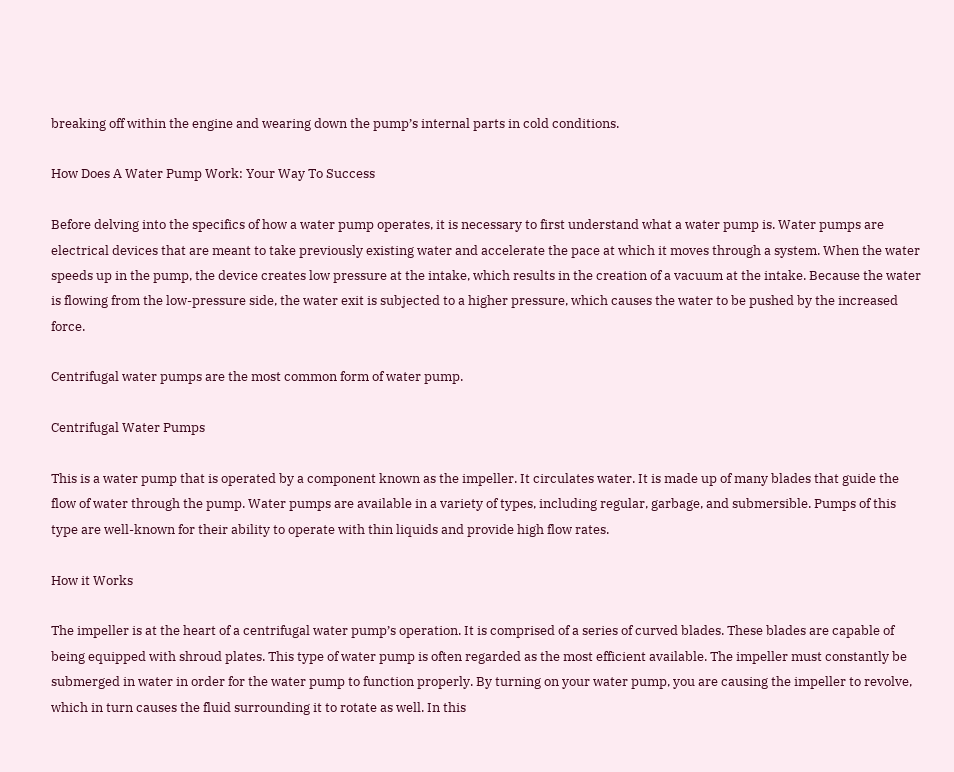breaking off within the engine and wearing down the pump’s internal parts in cold conditions.

How Does A Water Pump Work: Your Way To Success

Before delving into the specifics of how a water pump operates, it is necessary to first understand what a water pump is. Water pumps are electrical devices that are meant to take previously existing water and accelerate the pace at which it moves through a system. When the water speeds up in the pump, the device creates low pressure at the intake, which results in the creation of a vacuum at the intake. Because the water is flowing from the low-pressure side, the water exit is subjected to a higher pressure, which causes the water to be pushed by the increased force.

Centrifugal water pumps are the most common form of water pump.

Centrifugal Water Pumps

This is a water pump that is operated by a component known as the impeller. It circulates water. It is made up of many blades that guide the flow of water through the pump. Water pumps are available in a variety of types, including regular, garbage, and submersible. Pumps of this type are well-known for their ability to operate with thin liquids and provide high flow rates.

How it Works

The impeller is at the heart of a centrifugal water pump’s operation. It is comprised of a series of curved blades. These blades are capable of being equipped with shroud plates. This type of water pump is often regarded as the most efficient available. The impeller must constantly be submerged in water in order for the water pump to function properly. By turning on your water pump, you are causing the impeller to revolve, which in turn causes the fluid surrounding it to rotate as well. In this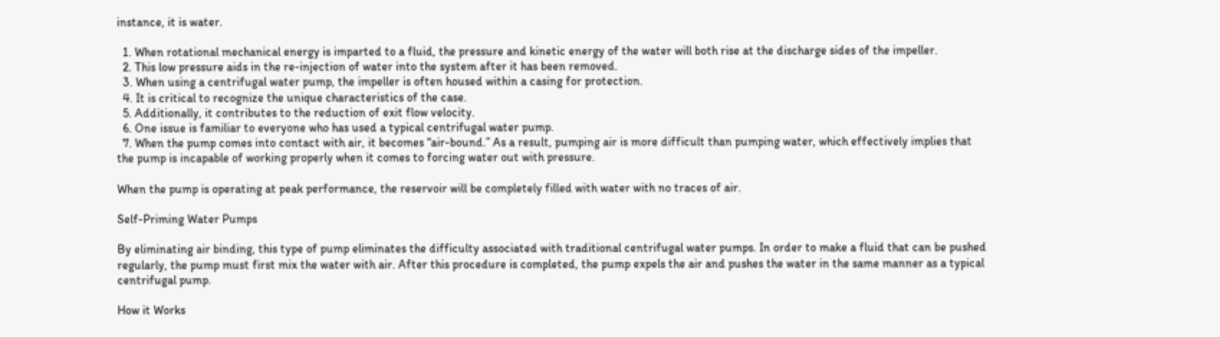instance, it is water.

  1. When rotational mechanical energy is imparted to a fluid, the pressure and kinetic energy of the water will both rise at the discharge sides of the impeller.
  2. This low pressure aids in the re-injection of water into the system after it has been removed.
  3. When using a centrifugal water pump, the impeller is often housed within a casing for protection.
  4. It is critical to recognize the unique characteristics of the case.
  5. Additionally, it contributes to the reduction of exit flow velocity.
  6. One issue is familiar to everyone who has used a typical centrifugal water pump.
  7. When the pump comes into contact with air, it becomes “air-bound.” As a result, pumping air is more difficult than pumping water, which effectively implies that the pump is incapable of working properly when it comes to forcing water out with pressure.

When the pump is operating at peak performance, the reservoir will be completely filled with water with no traces of air.

Self-Priming Water Pumps

By eliminating air binding, this type of pump eliminates the difficulty associated with traditional centrifugal water pumps. In order to make a fluid that can be pushed regularly, the pump must first mix the water with air. After this procedure is completed, the pump expels the air and pushes the water in the same manner as a typical centrifugal pump.

How it Works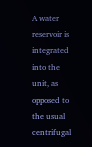A water reservoir is integrated into the unit, as opposed to the usual centrifugal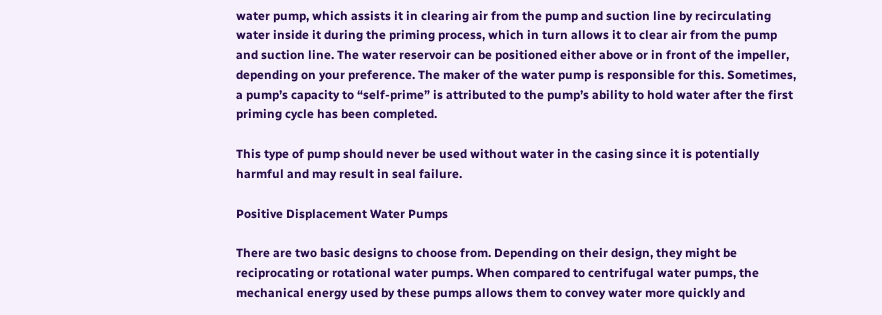water pump, which assists it in clearing air from the pump and suction line by recirculating water inside it during the priming process, which in turn allows it to clear air from the pump and suction line. The water reservoir can be positioned either above or in front of the impeller, depending on your preference. The maker of the water pump is responsible for this. Sometimes, a pump’s capacity to “self-prime” is attributed to the pump’s ability to hold water after the first priming cycle has been completed.

This type of pump should never be used without water in the casing since it is potentially harmful and may result in seal failure.

Positive Displacement Water Pumps

There are two basic designs to choose from. Depending on their design, they might be reciprocating or rotational water pumps. When compared to centrifugal water pumps, the mechanical energy used by these pumps allows them to convey water more quickly and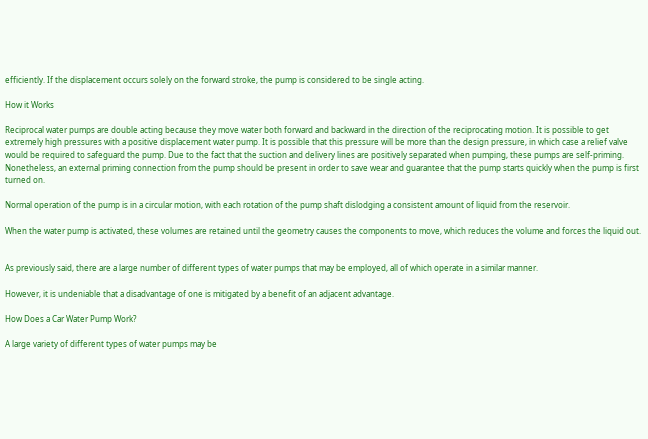efficiently. If the displacement occurs solely on the forward stroke, the pump is considered to be single acting.

How it Works

Reciprocal water pumps are double acting because they move water both forward and backward in the direction of the reciprocating motion. It is possible to get extremely high pressures with a positive displacement water pump. It is possible that this pressure will be more than the design pressure, in which case a relief valve would be required to safeguard the pump. Due to the fact that the suction and delivery lines are positively separated when pumping, these pumps are self-priming. Nonetheless, an external priming connection from the pump should be present in order to save wear and guarantee that the pump starts quickly when the pump is first turned on.

Normal operation of the pump is in a circular motion, with each rotation of the pump shaft dislodging a consistent amount of liquid from the reservoir.

When the water pump is activated, these volumes are retained until the geometry causes the components to move, which reduces the volume and forces the liquid out.


As previously said, there are a large number of different types of water pumps that may be employed, all of which operate in a similar manner.

However, it is undeniable that a disadvantage of one is mitigated by a benefit of an adjacent advantage.

How Does a Car Water Pump Work?

A large variety of different types of water pumps may be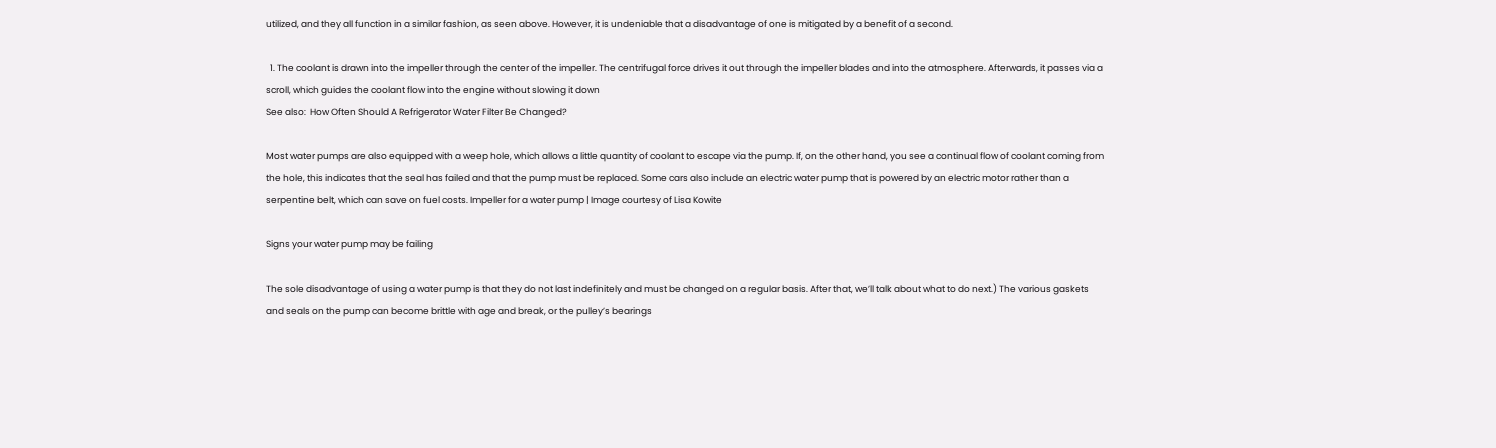utilized, and they all function in a similar fashion, as seen above. However, it is undeniable that a disadvantage of one is mitigated by a benefit of a second.

  1. The coolant is drawn into the impeller through the center of the impeller. The centrifugal force drives it out through the impeller blades and into the atmosphere. Afterwards, it passes via a scroll, which guides the coolant flow into the engine without slowing it down
See also:  How Often Should A Refrigerator Water Filter Be Changed?

Most water pumps are also equipped with a weep hole, which allows a little quantity of coolant to escape via the pump. If, on the other hand, you see a continual flow of coolant coming from the hole, this indicates that the seal has failed and that the pump must be replaced. Some cars also include an electric water pump that is powered by an electric motor rather than a serpentine belt, which can save on fuel costs. Impeller for a water pump | Image courtesy of Lisa Kowite

Signs your water pump may be failing

The sole disadvantage of using a water pump is that they do not last indefinitely and must be changed on a regular basis. After that, we’ll talk about what to do next.) The various gaskets and seals on the pump can become brittle with age and break, or the pulley’s bearings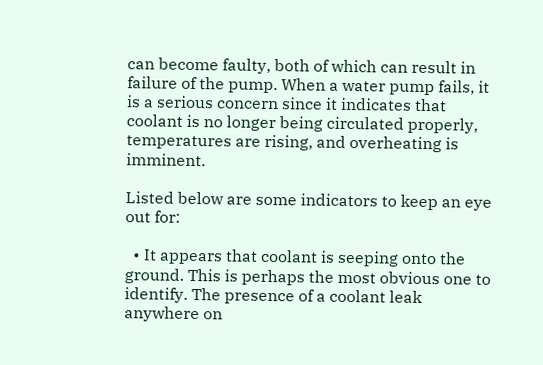can become faulty, both of which can result in failure of the pump. When a water pump fails, it is a serious concern since it indicates that coolant is no longer being circulated properly, temperatures are rising, and overheating is imminent.

Listed below are some indicators to keep an eye out for:

  • It appears that coolant is seeping onto the ground. This is perhaps the most obvious one to identify. The presence of a coolant leak anywhere on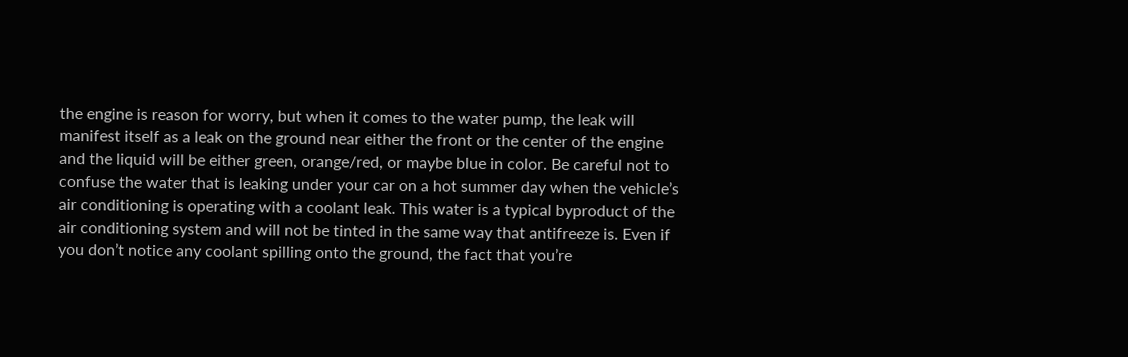the engine is reason for worry, but when it comes to the water pump, the leak will manifest itself as a leak on the ground near either the front or the center of the engine and the liquid will be either green, orange/red, or maybe blue in color. Be careful not to confuse the water that is leaking under your car on a hot summer day when the vehicle’s air conditioning is operating with a coolant leak. This water is a typical byproduct of the air conditioning system and will not be tinted in the same way that antifreeze is. Even if you don’t notice any coolant spilling onto the ground, the fact that you’re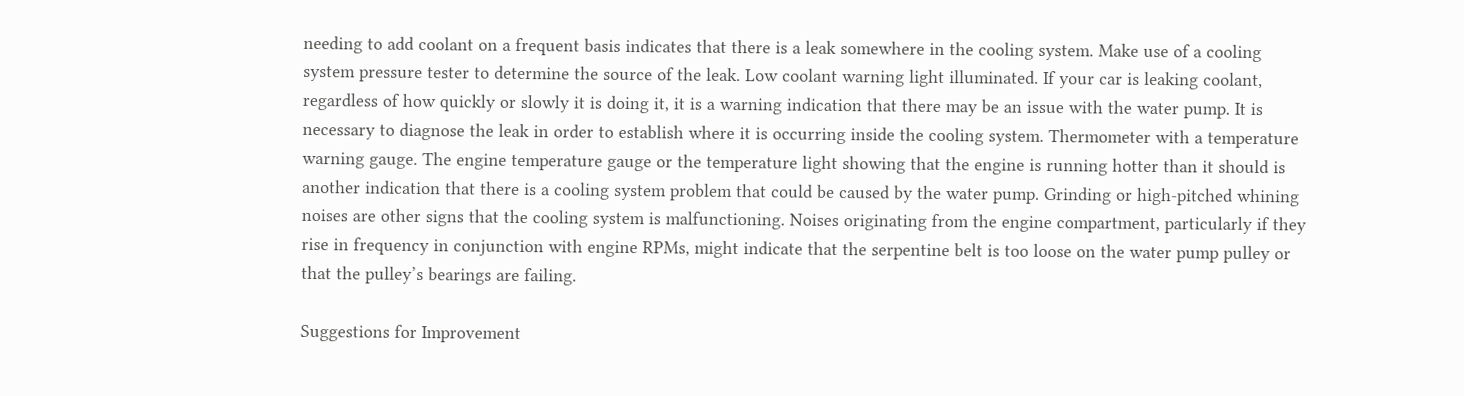needing to add coolant on a frequent basis indicates that there is a leak somewhere in the cooling system. Make use of a cooling system pressure tester to determine the source of the leak. Low coolant warning light illuminated. If your car is leaking coolant, regardless of how quickly or slowly it is doing it, it is a warning indication that there may be an issue with the water pump. It is necessary to diagnose the leak in order to establish where it is occurring inside the cooling system. Thermometer with a temperature warning gauge. The engine temperature gauge or the temperature light showing that the engine is running hotter than it should is another indication that there is a cooling system problem that could be caused by the water pump. Grinding or high-pitched whining noises are other signs that the cooling system is malfunctioning. Noises originating from the engine compartment, particularly if they rise in frequency in conjunction with engine RPMs, might indicate that the serpentine belt is too loose on the water pump pulley or that the pulley’s bearings are failing.

Suggestions for Improvement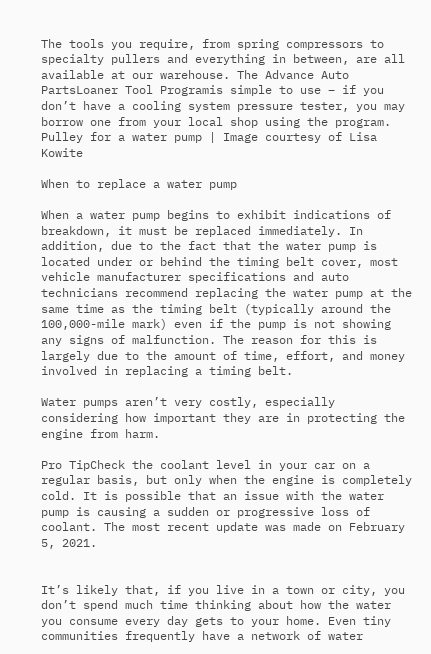The tools you require, from spring compressors to specialty pullers and everything in between, are all available at our warehouse. The Advance Auto PartsLoaner Tool Programis simple to use – if you don’t have a cooling system pressure tester, you may borrow one from your local shop using the program. Pulley for a water pump | Image courtesy of Lisa Kowite

When to replace a water pump

When a water pump begins to exhibit indications of breakdown, it must be replaced immediately. In addition, due to the fact that the water pump is located under or behind the timing belt cover, most vehicle manufacturer specifications and auto technicians recommend replacing the water pump at the same time as the timing belt (typically around the 100,000-mile mark) even if the pump is not showing any signs of malfunction. The reason for this is largely due to the amount of time, effort, and money involved in replacing a timing belt.

Water pumps aren’t very costly, especially considering how important they are in protecting the engine from harm.

Pro TipCheck the coolant level in your car on a regular basis, but only when the engine is completely cold. It is possible that an issue with the water pump is causing a sudden or progressive loss of coolant. The most recent update was made on February 5, 2021.


It’s likely that, if you live in a town or city, you don’t spend much time thinking about how the water you consume every day gets to your home. Even tiny communities frequently have a network of water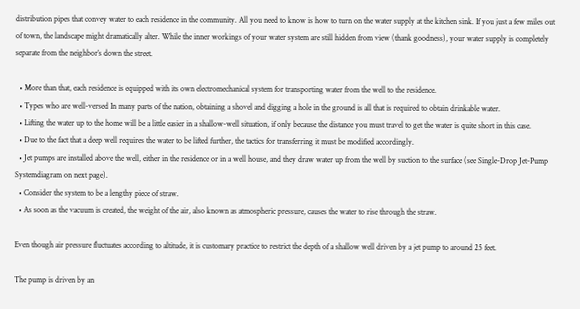distribution pipes that convey water to each residence in the community. All you need to know is how to turn on the water supply at the kitchen sink. If you just a few miles out of town, the landscape might dramatically alter. While the inner workings of your water system are still hidden from view (thank goodness), your water supply is completely separate from the neighbor’s down the street.

  • More than that, each residence is equipped with its own electromechanical system for transporting water from the well to the residence.
  • Types who are well-versed In many parts of the nation, obtaining a shovel and digging a hole in the ground is all that is required to obtain drinkable water.
  • Lifting the water up to the home will be a little easier in a shallow-well situation, if only because the distance you must travel to get the water is quite short in this case.
  • Due to the fact that a deep well requires the water to be lifted further, the tactics for transferring it must be modified accordingly.
  • Jet pumps are installed above the well, either in the residence or in a well house, and they draw water up from the well by suction to the surface (see Single-Drop Jet-Pump Systemdiagram on next page).
  • Consider the system to be a lengthy piece of straw.
  • As soon as the vacuum is created, the weight of the air, also known as atmospheric pressure, causes the water to rise through the straw.

Even though air pressure fluctuates according to altitude, it is customary practice to restrict the depth of a shallow well driven by a jet pump to around 25 feet.

The pump is driven by an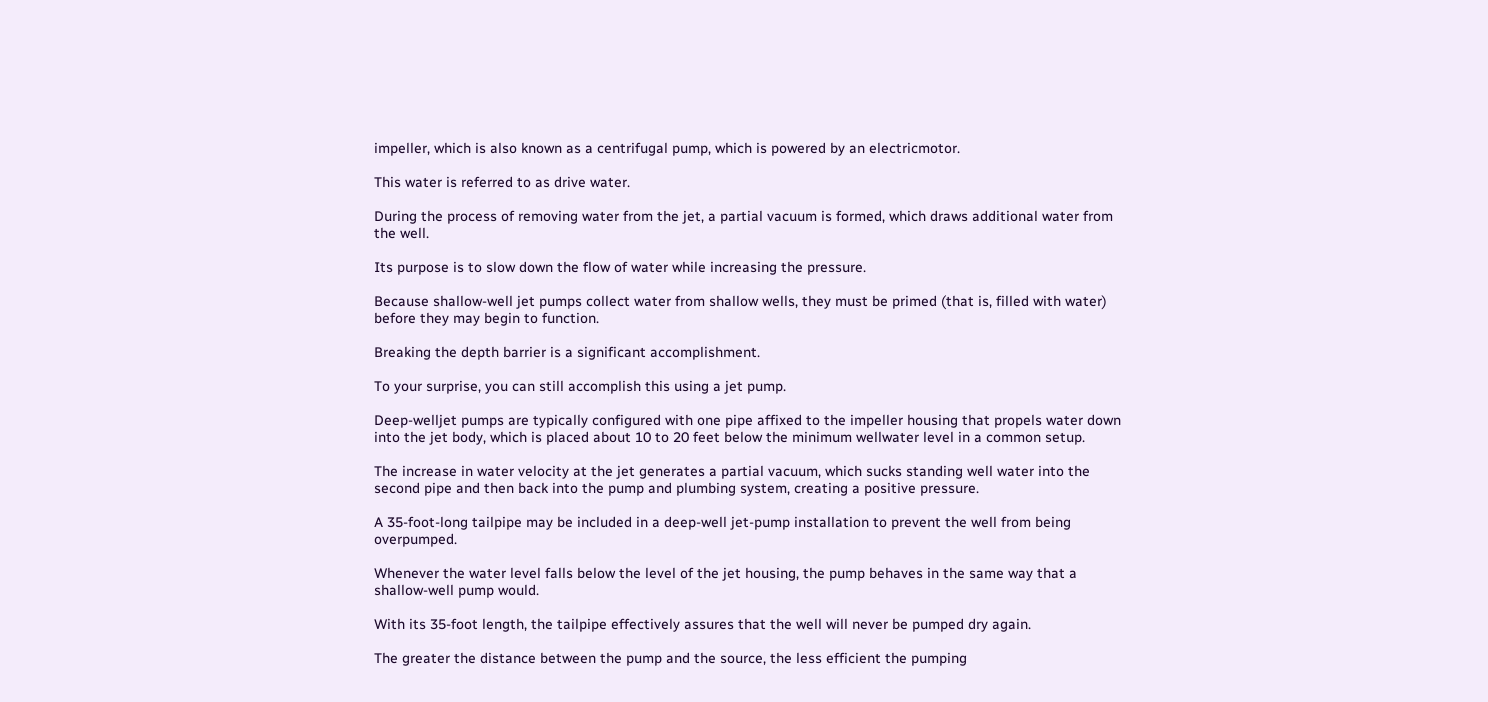impeller, which is also known as a centrifugal pump, which is powered by an electricmotor.

This water is referred to as drive water.

During the process of removing water from the jet, a partial vacuum is formed, which draws additional water from the well.

Its purpose is to slow down the flow of water while increasing the pressure.

Because shallow-well jet pumps collect water from shallow wells, they must be primed (that is, filled with water) before they may begin to function.

Breaking the depth barrier is a significant accomplishment.

To your surprise, you can still accomplish this using a jet pump.

Deep-welljet pumps are typically configured with one pipe affixed to the impeller housing that propels water down into the jet body, which is placed about 10 to 20 feet below the minimum wellwater level in a common setup.

The increase in water velocity at the jet generates a partial vacuum, which sucks standing well water into the second pipe and then back into the pump and plumbing system, creating a positive pressure.

A 35-foot-long tailpipe may be included in a deep-well jet-pump installation to prevent the well from being overpumped.

Whenever the water level falls below the level of the jet housing, the pump behaves in the same way that a shallow-well pump would.

With its 35-foot length, the tailpipe effectively assures that the well will never be pumped dry again.

The greater the distance between the pump and the source, the less efficient the pumping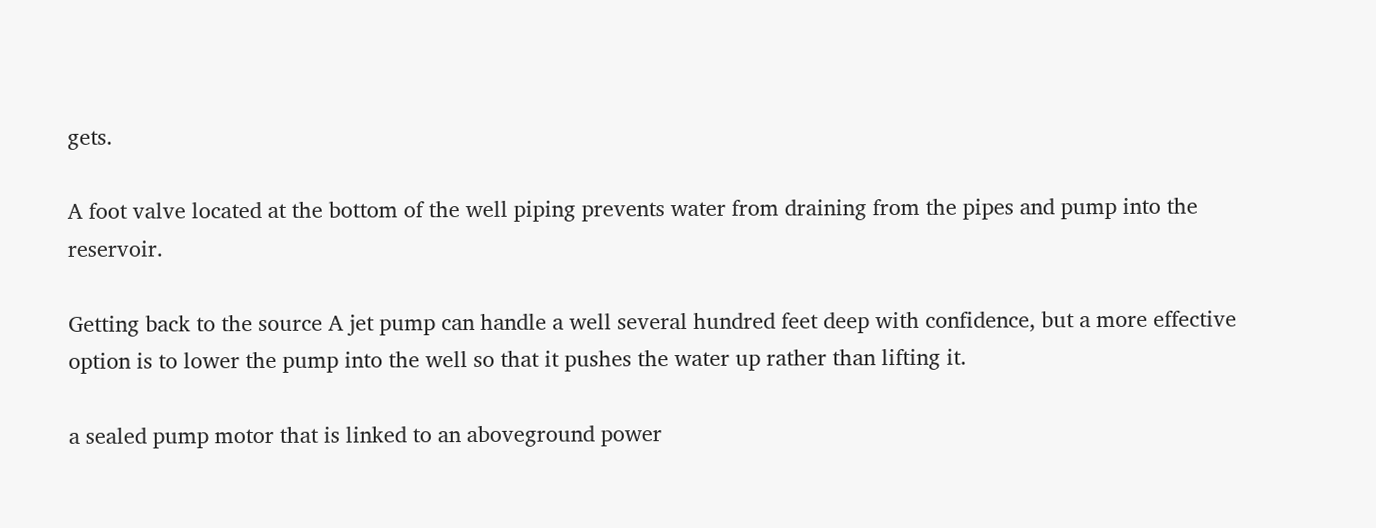gets.

A foot valve located at the bottom of the well piping prevents water from draining from the pipes and pump into the reservoir.

Getting back to the source A jet pump can handle a well several hundred feet deep with confidence, but a more effective option is to lower the pump into the well so that it pushes the water up rather than lifting it.

a sealed pump motor that is linked to an aboveground power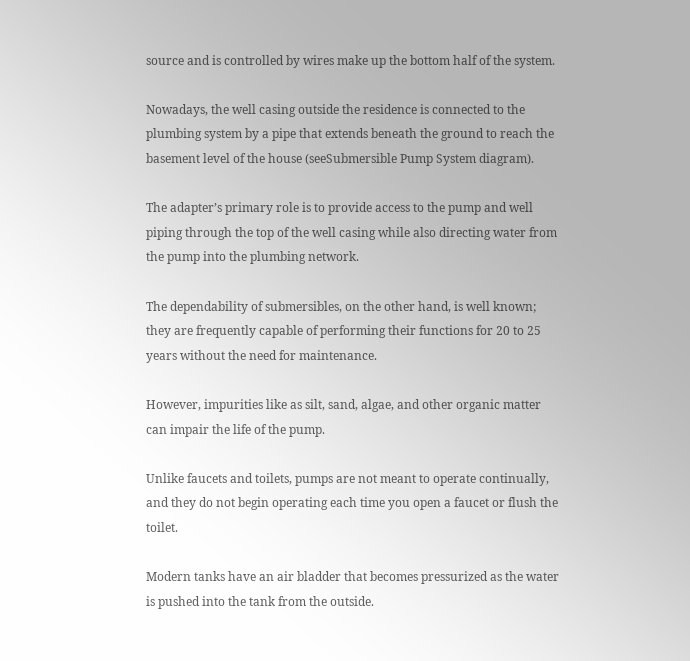source and is controlled by wires make up the bottom half of the system.

Nowadays, the well casing outside the residence is connected to the plumbing system by a pipe that extends beneath the ground to reach the basement level of the house (seeSubmersible Pump System diagram).

The adapter’s primary role is to provide access to the pump and well piping through the top of the well casing while also directing water from the pump into the plumbing network.

The dependability of submersibles, on the other hand, is well known; they are frequently capable of performing their functions for 20 to 25 years without the need for maintenance.

However, impurities like as silt, sand, algae, and other organic matter can impair the life of the pump.

Unlike faucets and toilets, pumps are not meant to operate continually, and they do not begin operating each time you open a faucet or flush the toilet.

Modern tanks have an air bladder that becomes pressurized as the water is pushed into the tank from the outside.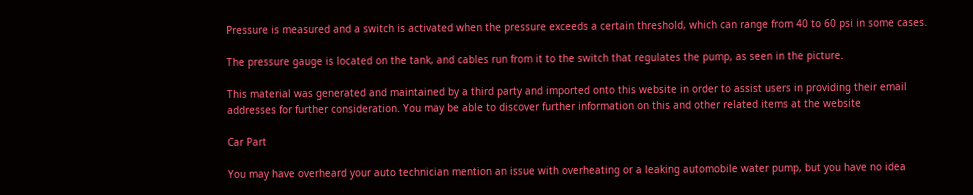Pressure is measured and a switch is activated when the pressure exceeds a certain threshold, which can range from 40 to 60 psi in some cases.

The pressure gauge is located on the tank, and cables run from it to the switch that regulates the pump, as seen in the picture.

This material was generated and maintained by a third party and imported onto this website in order to assist users in providing their email addresses for further consideration. You may be able to discover further information on this and other related items at the website

Car Part

You may have overheard your auto technician mention an issue with overheating or a leaking automobile water pump, but you have no idea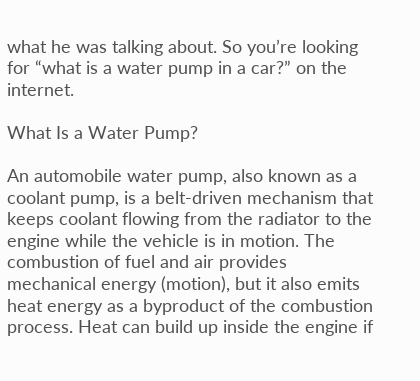what he was talking about. So you’re looking for “what is a water pump in a car?” on the internet.

What Is a Water Pump?

An automobile water pump, also known as a coolant pump, is a belt-driven mechanism that keeps coolant flowing from the radiator to the engine while the vehicle is in motion. The combustion of fuel and air provides mechanical energy (motion), but it also emits heat energy as a byproduct of the combustion process. Heat can build up inside the engine if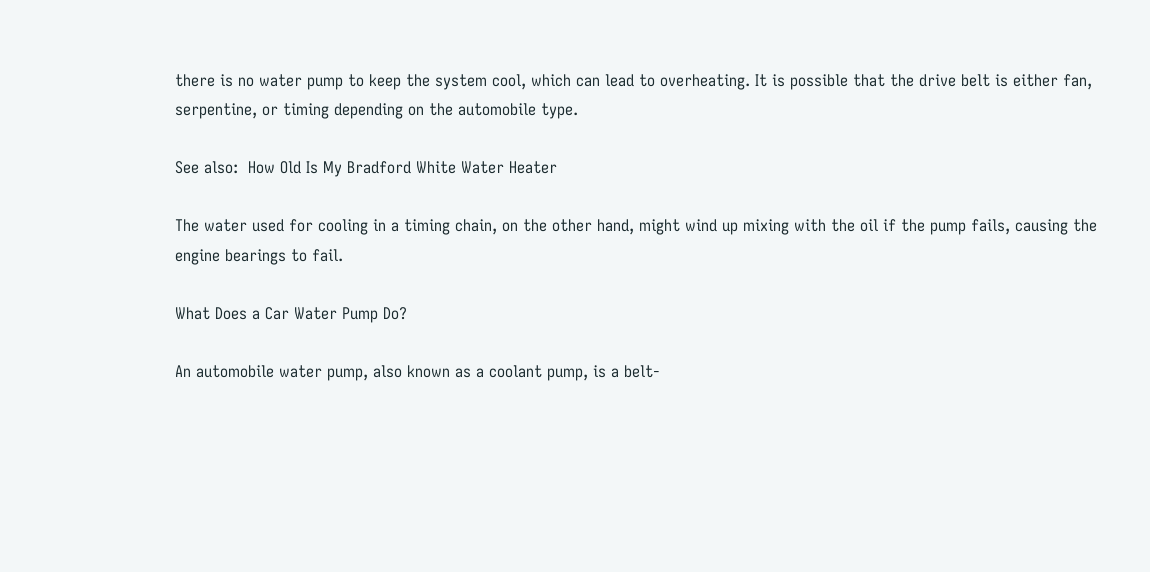there is no water pump to keep the system cool, which can lead to overheating. It is possible that the drive belt is either fan, serpentine, or timing depending on the automobile type.

See also:  How Old Is My Bradford White Water Heater

The water used for cooling in a timing chain, on the other hand, might wind up mixing with the oil if the pump fails, causing the engine bearings to fail.

What Does a Car Water Pump Do?

An automobile water pump, also known as a coolant pump, is a belt-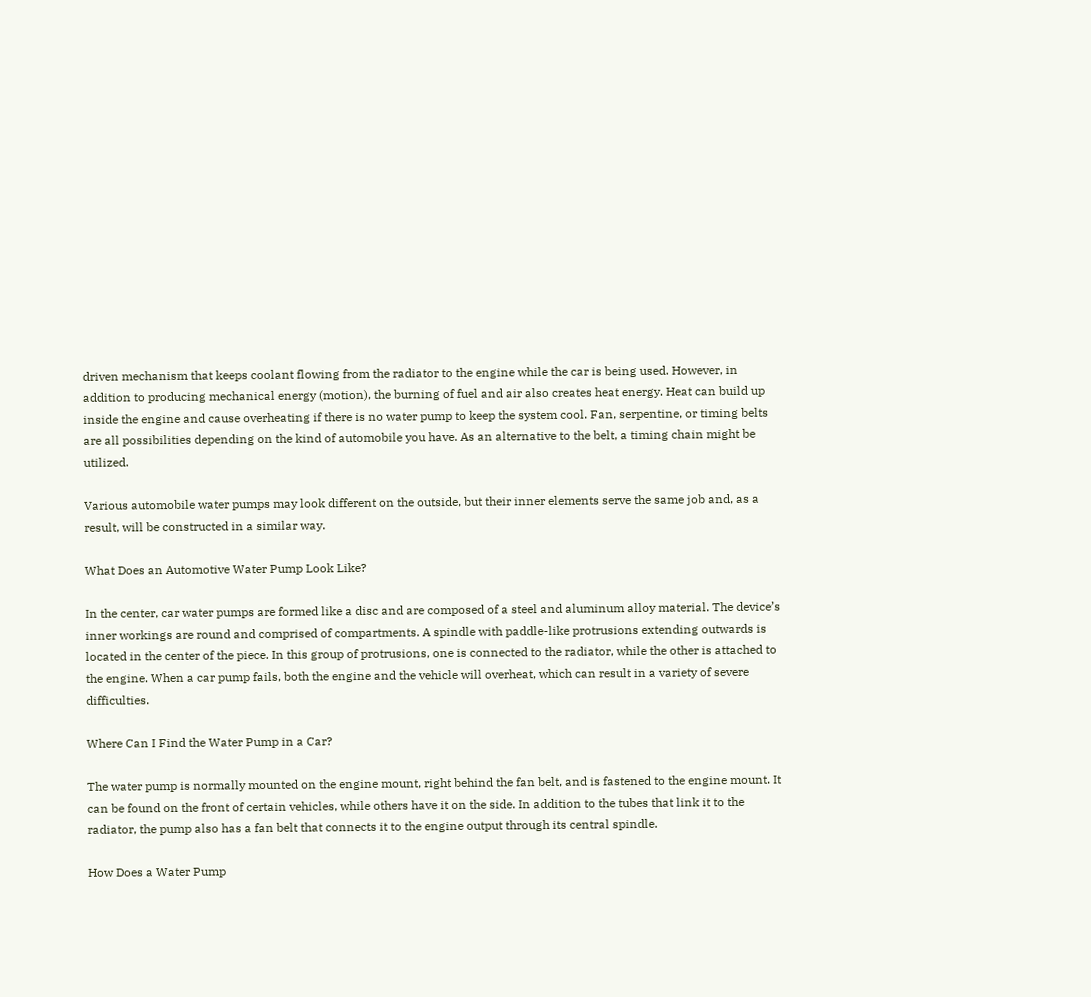driven mechanism that keeps coolant flowing from the radiator to the engine while the car is being used. However, in addition to producing mechanical energy (motion), the burning of fuel and air also creates heat energy. Heat can build up inside the engine and cause overheating if there is no water pump to keep the system cool. Fan, serpentine, or timing belts are all possibilities depending on the kind of automobile you have. As an alternative to the belt, a timing chain might be utilized.

Various automobile water pumps may look different on the outside, but their inner elements serve the same job and, as a result, will be constructed in a similar way.

What Does an Automotive Water Pump Look Like?

In the center, car water pumps are formed like a disc and are composed of a steel and aluminum alloy material. The device’s inner workings are round and comprised of compartments. A spindle with paddle-like protrusions extending outwards is located in the center of the piece. In this group of protrusions, one is connected to the radiator, while the other is attached to the engine. When a car pump fails, both the engine and the vehicle will overheat, which can result in a variety of severe difficulties.

Where Can I Find the Water Pump in a Car?

The water pump is normally mounted on the engine mount, right behind the fan belt, and is fastened to the engine mount. It can be found on the front of certain vehicles, while others have it on the side. In addition to the tubes that link it to the radiator, the pump also has a fan belt that connects it to the engine output through its central spindle.

How Does a Water Pump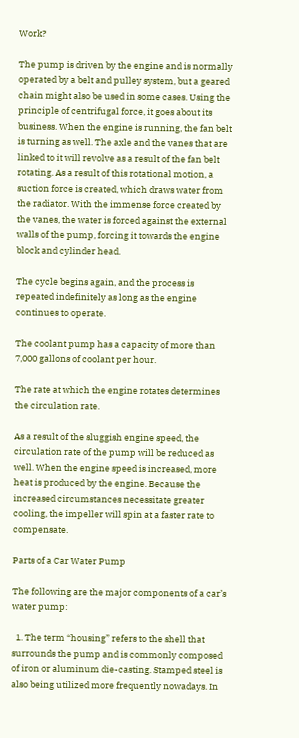Work?

The pump is driven by the engine and is normally operated by a belt and pulley system, but a geared chain might also be used in some cases. Using the principle of centrifugal force, it goes about its business. When the engine is running, the fan belt is turning as well. The axle and the vanes that are linked to it will revolve as a result of the fan belt rotating. As a result of this rotational motion, a suction force is created, which draws water from the radiator. With the immense force created by the vanes, the water is forced against the external walls of the pump, forcing it towards the engine block and cylinder head.

The cycle begins again, and the process is repeated indefinitely as long as the engine continues to operate.

The coolant pump has a capacity of more than 7,000 gallons of coolant per hour.

The rate at which the engine rotates determines the circulation rate.

As a result of the sluggish engine speed, the circulation rate of the pump will be reduced as well. When the engine speed is increased, more heat is produced by the engine. Because the increased circumstances necessitate greater cooling, the impeller will spin at a faster rate to compensate.

Parts of a Car Water Pump

The following are the major components of a car’s water pump:

  1. The term “housing” refers to the shell that surrounds the pump and is commonly composed of iron or aluminum die-casting. Stamped steel is also being utilized more frequently nowadays. In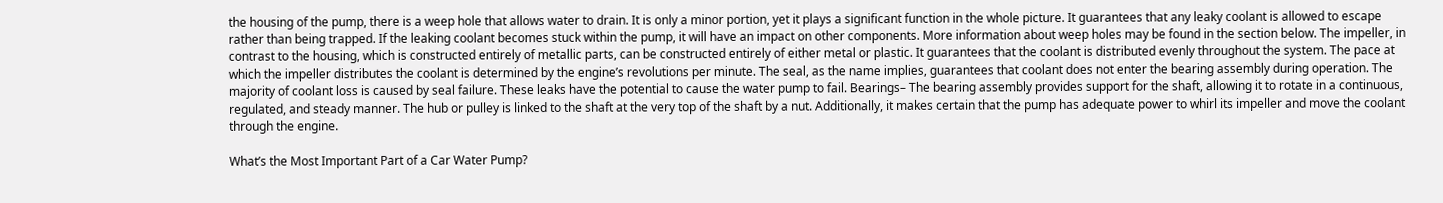the housing of the pump, there is a weep hole that allows water to drain. It is only a minor portion, yet it plays a significant function in the whole picture. It guarantees that any leaky coolant is allowed to escape rather than being trapped. If the leaking coolant becomes stuck within the pump, it will have an impact on other components. More information about weep holes may be found in the section below. The impeller, in contrast to the housing, which is constructed entirely of metallic parts, can be constructed entirely of either metal or plastic. It guarantees that the coolant is distributed evenly throughout the system. The pace at which the impeller distributes the coolant is determined by the engine’s revolutions per minute. The seal, as the name implies, guarantees that coolant does not enter the bearing assembly during operation. The majority of coolant loss is caused by seal failure. These leaks have the potential to cause the water pump to fail. Bearings– The bearing assembly provides support for the shaft, allowing it to rotate in a continuous, regulated, and steady manner. The hub or pulley is linked to the shaft at the very top of the shaft by a nut. Additionally, it makes certain that the pump has adequate power to whirl its impeller and move the coolant through the engine.

What’s the Most Important Part of a Car Water Pump?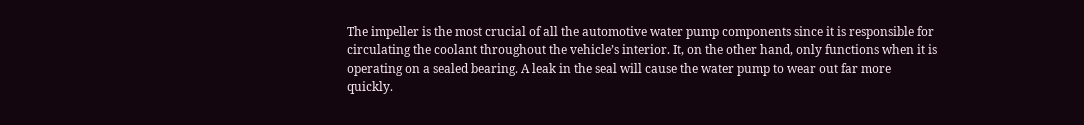The impeller is the most crucial of all the automotive water pump components since it is responsible for circulating the coolant throughout the vehicle’s interior. It, on the other hand, only functions when it is operating on a sealed bearing. A leak in the seal will cause the water pump to wear out far more quickly.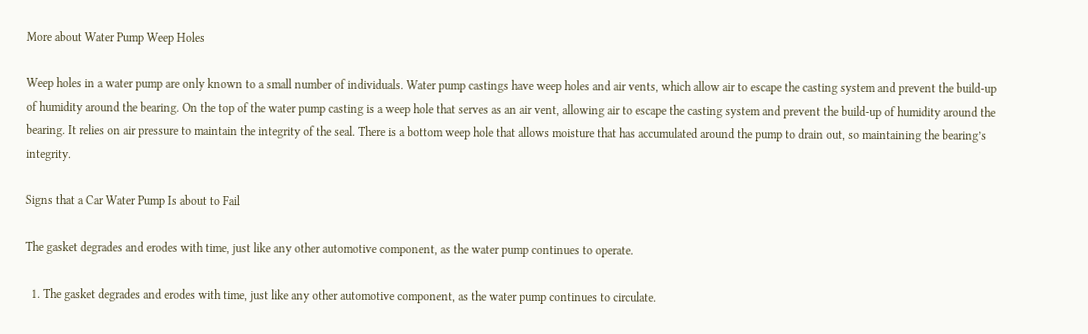More about Water Pump Weep Holes

Weep holes in a water pump are only known to a small number of individuals. Water pump castings have weep holes and air vents, which allow air to escape the casting system and prevent the build-up of humidity around the bearing. On the top of the water pump casting is a weep hole that serves as an air vent, allowing air to escape the casting system and prevent the build-up of humidity around the bearing. It relies on air pressure to maintain the integrity of the seal. There is a bottom weep hole that allows moisture that has accumulated around the pump to drain out, so maintaining the bearing’s integrity.

Signs that a Car Water Pump Is about to Fail

The gasket degrades and erodes with time, just like any other automotive component, as the water pump continues to operate.

  1. The gasket degrades and erodes with time, just like any other automotive component, as the water pump continues to circulate.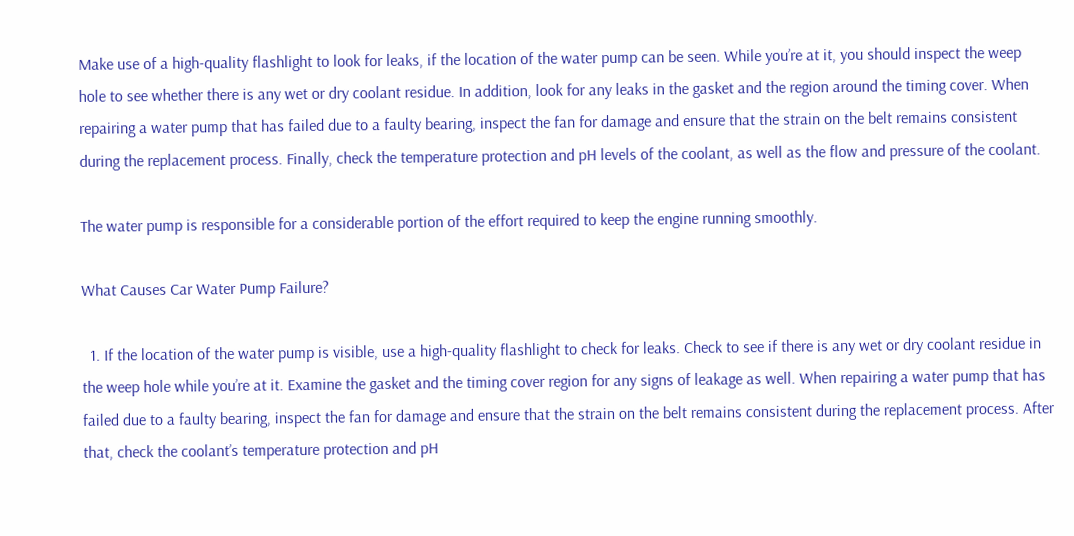Make use of a high-quality flashlight to look for leaks, if the location of the water pump can be seen. While you’re at it, you should inspect the weep hole to see whether there is any wet or dry coolant residue. In addition, look for any leaks in the gasket and the region around the timing cover. When repairing a water pump that has failed due to a faulty bearing, inspect the fan for damage and ensure that the strain on the belt remains consistent during the replacement process. Finally, check the temperature protection and pH levels of the coolant, as well as the flow and pressure of the coolant.

The water pump is responsible for a considerable portion of the effort required to keep the engine running smoothly.

What Causes Car Water Pump Failure?

  1. If the location of the water pump is visible, use a high-quality flashlight to check for leaks. Check to see if there is any wet or dry coolant residue in the weep hole while you’re at it. Examine the gasket and the timing cover region for any signs of leakage as well. When repairing a water pump that has failed due to a faulty bearing, inspect the fan for damage and ensure that the strain on the belt remains consistent during the replacement process. After that, check the coolant’s temperature protection and pH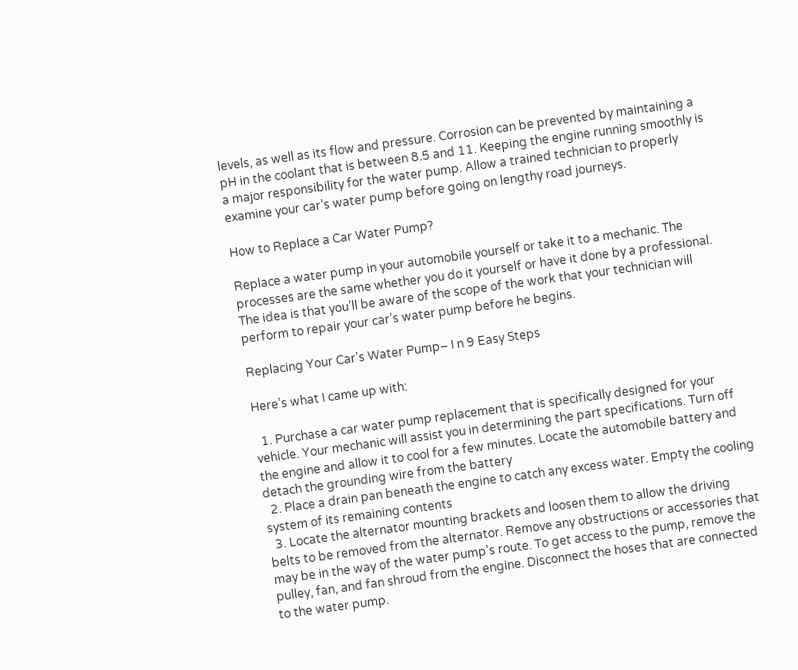levels, as well as its flow and pressure. Corrosion can be prevented by maintaining a pH in the coolant that is between 8.5 and 11. Keeping the engine running smoothly is a major responsibility for the water pump. Allow a trained technician to properly examine your car’s water pump before going on lengthy road journeys.

How to Replace a Car Water Pump?

Replace a water pump in your automobile yourself or take it to a mechanic. The processes are the same whether you do it yourself or have it done by a professional. The idea is that you’ll be aware of the scope of the work that your technician will perform to repair your car’s water pump before he begins.

Replacing Your Car’s Water Pump– I n 9 Easy Steps

Here’s what I came up with:

  1. Purchase a car water pump replacement that is specifically designed for your vehicle. Your mechanic will assist you in determining the part specifications. Turn off the engine and allow it to cool for a few minutes. Locate the automobile battery and detach the grounding wire from the battery
  2. Place a drain pan beneath the engine to catch any excess water. Empty the cooling system of its remaining contents
  3. Locate the alternator mounting brackets and loosen them to allow the driving belts to be removed from the alternator. Remove any obstructions or accessories that may be in the way of the water pump’s route. To get access to the pump, remove the pulley, fan, and fan shroud from the engine. Disconnect the hoses that are connected to the water pump.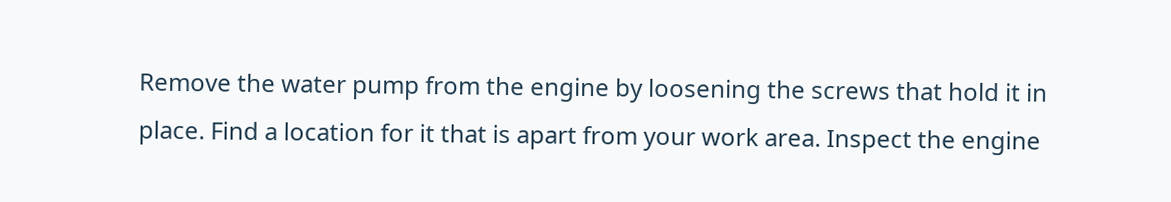Remove the water pump from the engine by loosening the screws that hold it in place. Find a location for it that is apart from your work area. Inspect the engine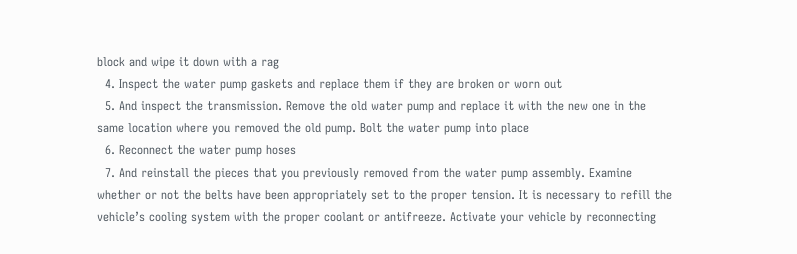block and wipe it down with a rag
  4. Inspect the water pump gaskets and replace them if they are broken or worn out
  5. And inspect the transmission. Remove the old water pump and replace it with the new one in the same location where you removed the old pump. Bolt the water pump into place
  6. Reconnect the water pump hoses
  7. And reinstall the pieces that you previously removed from the water pump assembly. Examine whether or not the belts have been appropriately set to the proper tension. It is necessary to refill the vehicle’s cooling system with the proper coolant or antifreeze. Activate your vehicle by reconnecting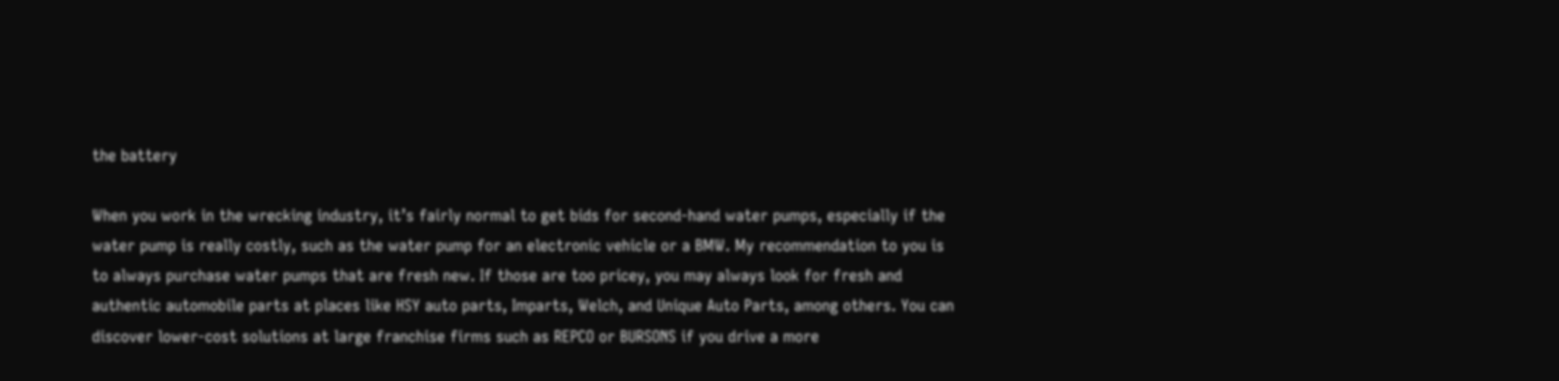the battery

When you work in the wrecking industry, it’s fairly normal to get bids for second-hand water pumps, especially if the water pump is really costly, such as the water pump for an electronic vehicle or a BMW. My recommendation to you is to always purchase water pumps that are fresh new. If those are too pricey, you may always look for fresh and authentic automobile parts at places like HSY auto parts, Imparts, Welch, and Unique Auto Parts, among others. You can discover lower-cost solutions at large franchise firms such as REPCO or BURSONS if you drive a more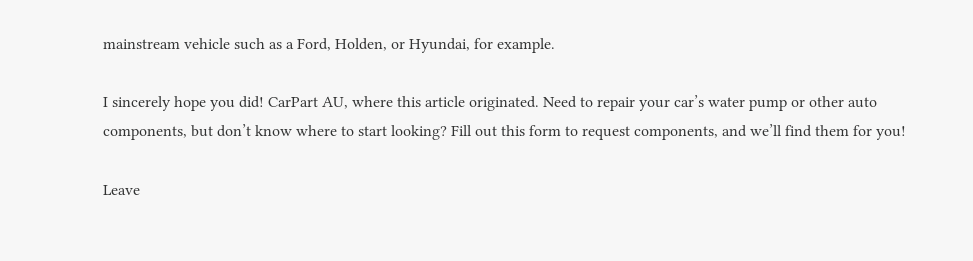mainstream vehicle such as a Ford, Holden, or Hyundai, for example.

I sincerely hope you did! CarPart AU, where this article originated. Need to repair your car’s water pump or other auto components, but don’t know where to start looking? Fill out this form to request components, and we’ll find them for you!

Leave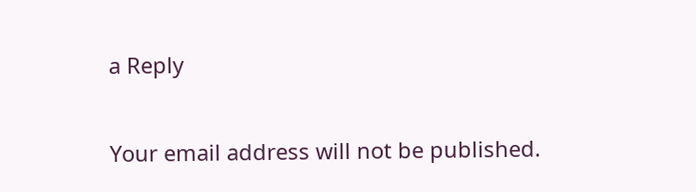a Reply

Your email address will not be published.